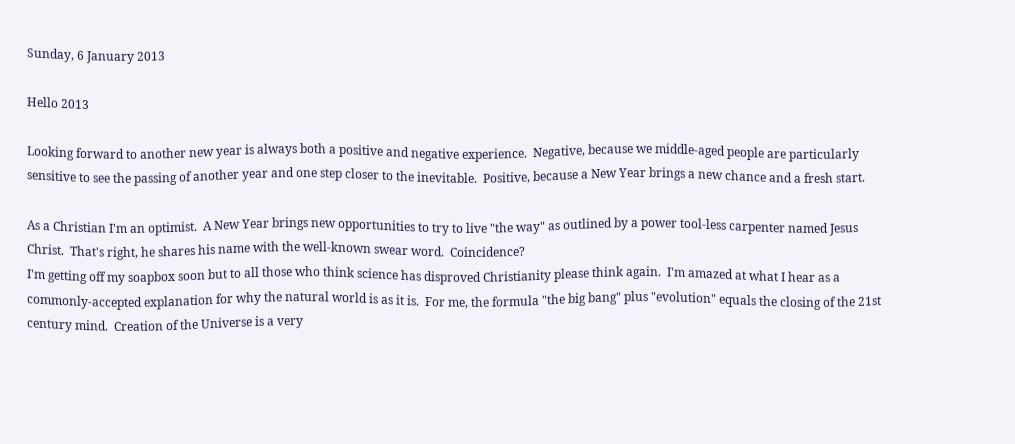Sunday, 6 January 2013

Hello 2013

Looking forward to another new year is always both a positive and negative experience.  Negative, because we middle-aged people are particularly sensitive to see the passing of another year and one step closer to the inevitable.  Positive, because a New Year brings a new chance and a fresh start.

As a Christian I'm an optimist.  A New Year brings new opportunities to try to live "the way" as outlined by a power tool-less carpenter named Jesus Christ.  That's right, he shares his name with the well-known swear word.  Coincidence?
I'm getting off my soapbox soon but to all those who think science has disproved Christianity please think again.  I'm amazed at what I hear as a commonly-accepted explanation for why the natural world is as it is.  For me, the formula "the big bang" plus "evolution" equals the closing of the 21st century mind.  Creation of the Universe is a very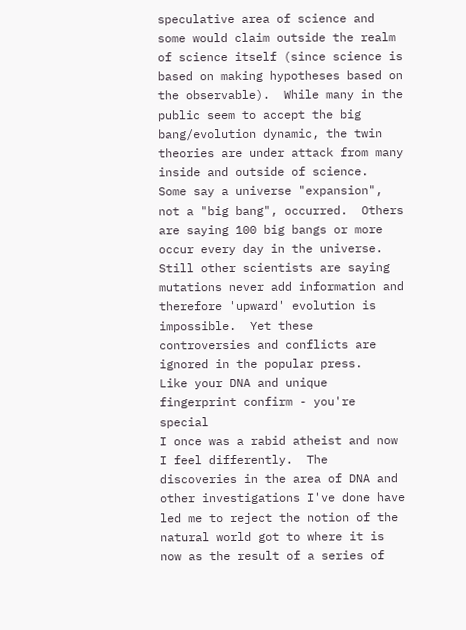speculative area of science and some would claim outside the realm of science itself (since science is based on making hypotheses based on the observable).  While many in the public seem to accept the big bang/evolution dynamic, the twin theories are under attack from many inside and outside of science.  Some say a universe "expansion", not a "big bang", occurred.  Others are saying 100 big bangs or more occur every day in the universe.  Still other scientists are saying mutations never add information and therefore 'upward' evolution is impossible.  Yet these controversies and conflicts are ignored in the popular press.
Like your DNA and unique fingerprint confirm - you're special
I once was a rabid atheist and now I feel differently.  The discoveries in the area of DNA and other investigations I've done have led me to reject the notion of the natural world got to where it is now as the result of a series of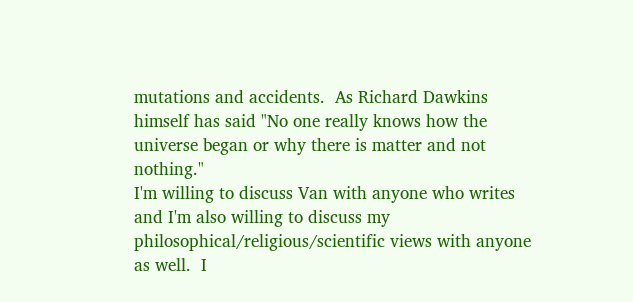mutations and accidents.  As Richard Dawkins himself has said "No one really knows how the universe began or why there is matter and not nothing."
I'm willing to discuss Van with anyone who writes and I'm also willing to discuss my philosophical/religious/scientific views with anyone as well.  I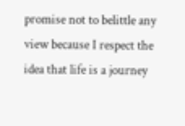promise not to belittle any view because I respect the idea that life is a journey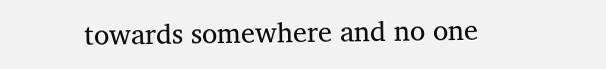towards somewhere and no one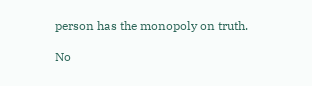person has the monopoly on truth.

No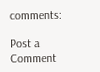comments:

Post a Comment